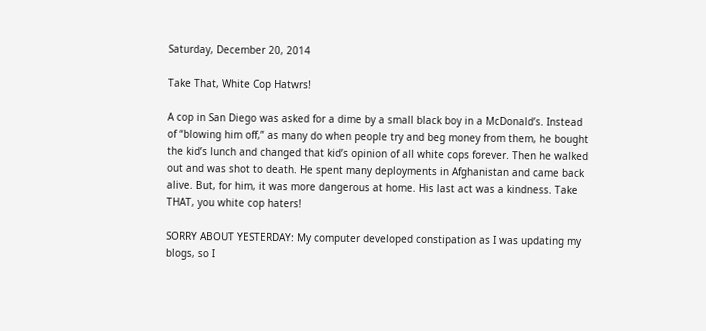Saturday, December 20, 2014

Take That, White Cop Hatwrs!

A cop in San Diego was asked for a dime by a small black boy in a McDonald’s. Instead of “blowing him off,” as many do when people try and beg money from them, he bought the kid’s lunch and changed that kid’s opinion of all white cops forever. Then he walked out and was shot to death. He spent many deployments in Afghanistan and came back alive. But, for him, it was more dangerous at home. His last act was a kindness. Take THAT, you white cop haters!

SORRY ABOUT YESTERDAY: My computer developed constipation as I was updating my blogs, so I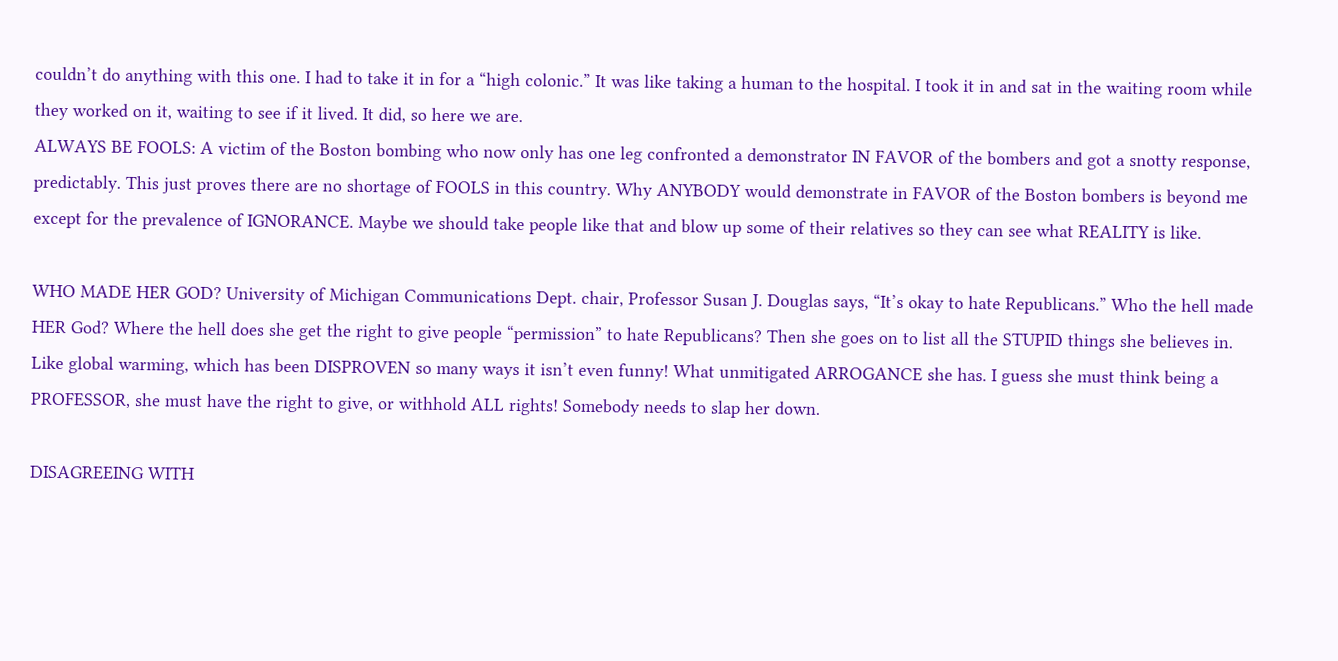couldn’t do anything with this one. I had to take it in for a “high colonic.” It was like taking a human to the hospital. I took it in and sat in the waiting room while they worked on it, waiting to see if it lived. It did, so here we are.
ALWAYS BE FOOLS: A victim of the Boston bombing who now only has one leg confronted a demonstrator IN FAVOR of the bombers and got a snotty response, predictably. This just proves there are no shortage of FOOLS in this country. Why ANYBODY would demonstrate in FAVOR of the Boston bombers is beyond me except for the prevalence of IGNORANCE. Maybe we should take people like that and blow up some of their relatives so they can see what REALITY is like.

WHO MADE HER GOD? University of Michigan Communications Dept. chair, Professor Susan J. Douglas says, “It’s okay to hate Republicans.” Who the hell made HER God? Where the hell does she get the right to give people “permission” to hate Republicans? Then she goes on to list all the STUPID things she believes in. Like global warming, which has been DISPROVEN so many ways it isn’t even funny! What unmitigated ARROGANCE she has. I guess she must think being a PROFESSOR, she must have the right to give, or withhold ALL rights! Somebody needs to slap her down.

DISAGREEING WITH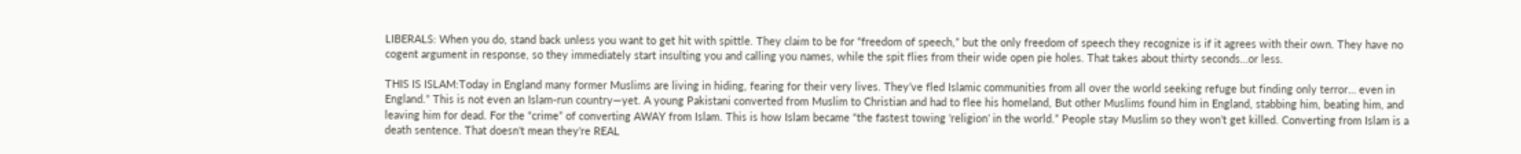LIBERALS: When you do, stand back unless you want to get hit with spittle. They claim to be for “freedom of speech,” but the only freedom of speech they recognize is if it agrees with their own. They have no cogent argument in response, so they immediately start insulting you and calling you names, while the spit flies from their wide open pie holes. That takes about thirty seconds…or less.

THIS IS ISLAM:Today in England many former Muslims are living in hiding, fearing for their very lives. They’ve fled Islamic communities from all over the world seeking refuge but finding only terror… even in England.” This is not even an Islam-run country—yet. A young Pakistani converted from Muslim to Christian and had to flee his homeland, But other Muslims found him in England, stabbing him, beating him, and leaving him for dead. For the “crime” of converting AWAY from Islam. This is how Islam became “the fastest towing ‘religion’ in the world.” People stay Muslim so they won’t get killed. Converting from Islam is a death sentence. That doesn't mean they're REAL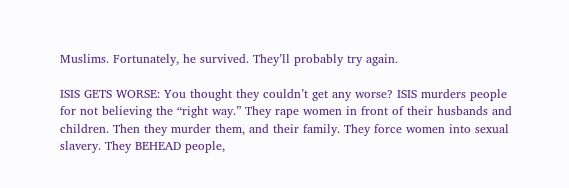Muslims. Fortunately, he survived. They’ll probably try again.

ISIS GETS WORSE: You thought they couldn’t get any worse? ISIS murders people for not believing the “right way.” They rape women in front of their husbands and children. Then they murder them, and their family. They force women into sexual slavery. They BEHEAD people,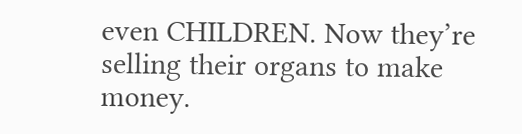even CHILDREN. Now they’re selling their organs to make money.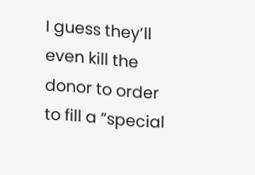I guess they’ll even kill the donor to order to fill a “special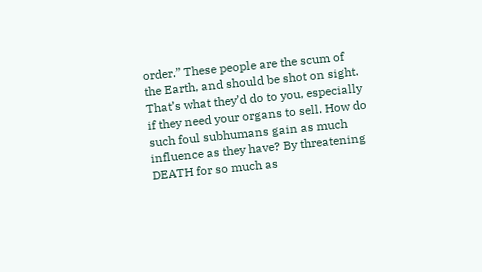order.” These people are the scum of the Earth, and should be shot on sight. That’s what they’d do to you, especially if they need your organs to sell. How do such foul subhumans gain as much influence as they have? By threatening DEATH for so much as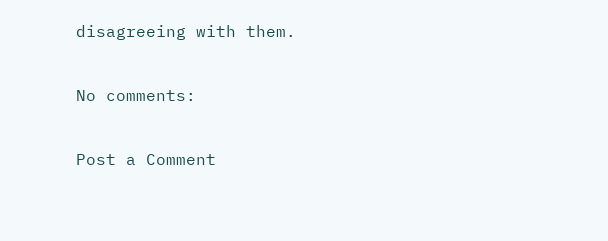disagreeing with them.

No comments:

Post a Comment